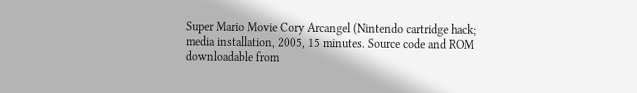Super Mario Movie Cory Arcangel (Nintendo cartridge hack; media installation, 2005, 15 minutes. Source code and ROM downloadable from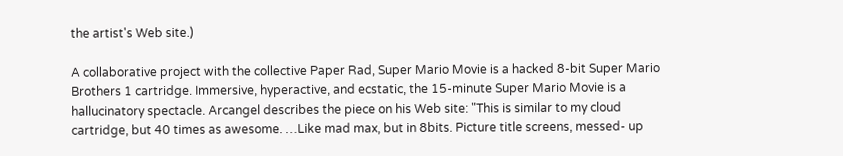the artist's Web site.)

A collaborative project with the collective Paper Rad, Super Mario Movie is a hacked 8-bit Super Mario Brothers 1 cartridge. Immersive, hyperactive, and ecstatic, the 15-minute Super Mario Movie is a hallucinatory spectacle. Arcangel describes the piece on his Web site: "This is similar to my cloud cartridge, but 40 times as awesome. …Like mad max, but in 8bits. Picture title screens, messed- up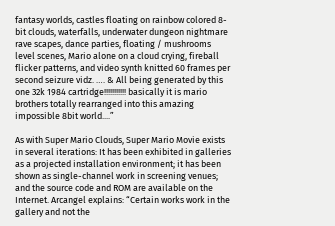fantasy worlds, castles floating on rainbow colored 8-bit clouds, waterfalls, underwater dungeon nightmare rave scapes, dance parties, floating / mushrooms level scenes, Mario alone on a cloud crying, fireball flicker patterns, and video synth knitted 60 frames per second seizure vidz. …. & All being generated by this one 32k 1984 cartridge!!!!!!!!!!! basically it is mario brothers totally rearranged into this amazing impossible 8bit world....”

As with Super Mario Clouds, Super Mario Movie exists in several iterations: It has been exhibited in galleries as a projected installation environment; it has been shown as single-channel work in screening venues; and the source code and ROM are available on the Internet. Arcangel explains: “Certain works work in the gallery and not the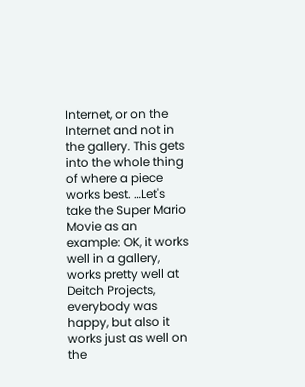Internet, or on the Internet and not in the gallery. This gets into the whole thing of where a piece works best. …Let's take the Super Mario Movie as an example: OK, it works well in a gallery, works pretty well at Deitch Projects, everybody was happy, but also it works just as well on the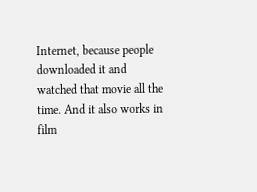Internet, because people downloaded it and watched that movie all the time. And it also works in film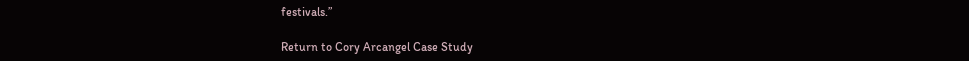festivals.”

Return to Cory Arcangel Case Study